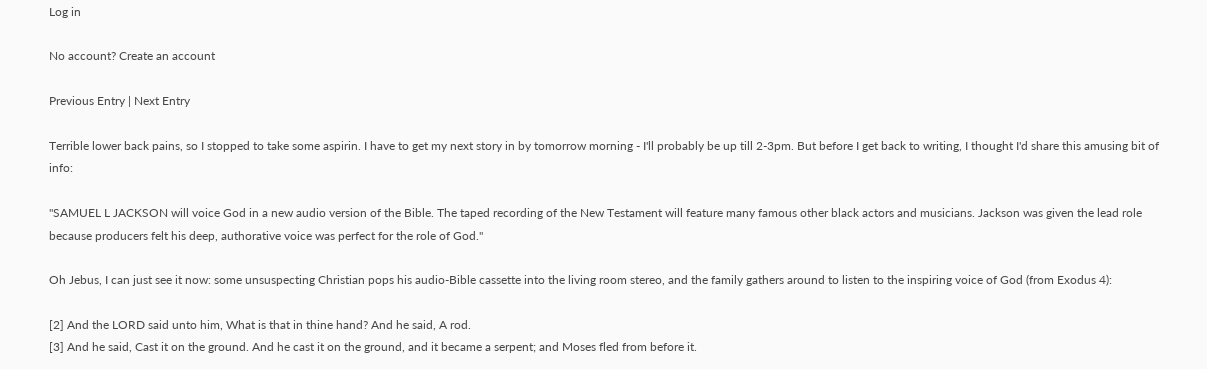Log in

No account? Create an account

Previous Entry | Next Entry

Terrible lower back pains, so I stopped to take some aspirin. I have to get my next story in by tomorrow morning - I'll probably be up till 2-3pm. But before I get back to writing, I thought I'd share this amusing bit of info:

"SAMUEL L JACKSON will voice God in a new audio version of the Bible. The taped recording of the New Testament will feature many famous other black actors and musicians. Jackson was given the lead role because producers felt his deep, authorative voice was perfect for the role of God."

Oh Jebus, I can just see it now: some unsuspecting Christian pops his audio-Bible cassette into the living room stereo, and the family gathers around to listen to the inspiring voice of God (from Exodus 4):

[2] And the LORD said unto him, What is that in thine hand? And he said, A rod.
[3] And he said, Cast it on the ground. And he cast it on the ground, and it became a serpent; and Moses fled from before it.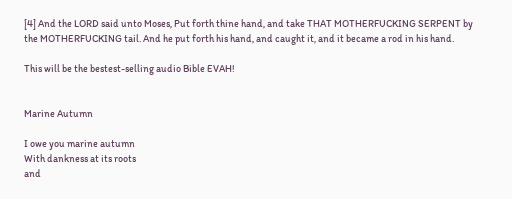[4] And the LORD said unto Moses, Put forth thine hand, and take THAT MOTHERFUCKING SERPENT by the MOTHERFUCKING tail. And he put forth his hand, and caught it, and it became a rod in his hand.

This will be the bestest-selling audio Bible EVAH!


Marine Autumn

I owe you marine autumn
With dankness at its roots
and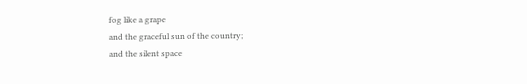fog like a grape
and the graceful sun of the country;
and the silent space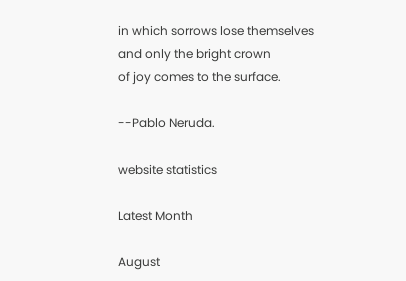in which sorrows lose themselves
and only the bright crown
of joy comes to the surface.

--Pablo Neruda.

website statistics

Latest Month

August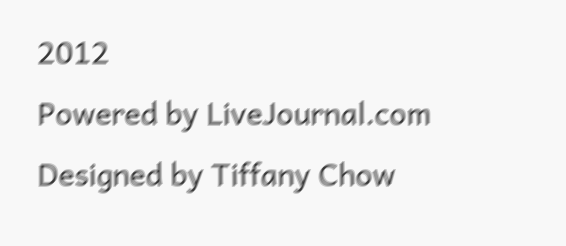2012
Powered by LiveJournal.com
Designed by Tiffany Chow